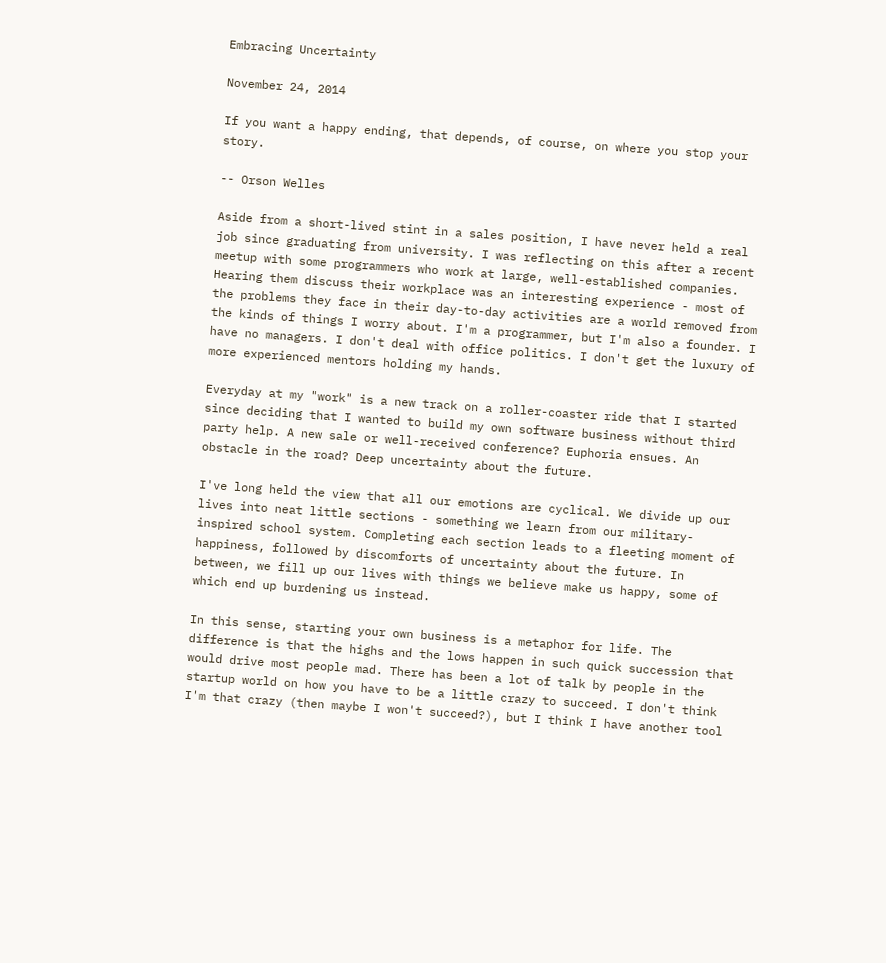Embracing Uncertainty

November 24, 2014

If you want a happy ending, that depends, of course, on where you stop your story.

-- Orson Welles

Aside from a short-lived stint in a sales position, I have never held a real job since graduating from university. I was reflecting on this after a recent meetup with some programmers who work at large, well-established companies. Hearing them discuss their workplace was an interesting experience - most of the problems they face in their day-to-day activities are a world removed from the kinds of things I worry about. I'm a programmer, but I'm also a founder. I have no managers. I don't deal with office politics. I don't get the luxury of more experienced mentors holding my hands.

Everyday at my "work" is a new track on a roller-coaster ride that I started since deciding that I wanted to build my own software business without third party help. A new sale or well-received conference? Euphoria ensues. An obstacle in the road? Deep uncertainty about the future.

I've long held the view that all our emotions are cyclical. We divide up our lives into neat little sections - something we learn from our military-inspired school system. Completing each section leads to a fleeting moment of happiness, followed by discomforts of uncertainty about the future. In between, we fill up our lives with things we believe make us happy, some of which end up burdening us instead.

In this sense, starting your own business is a metaphor for life. The difference is that the highs and the lows happen in such quick succession that would drive most people mad. There has been a lot of talk by people in the startup world on how you have to be a little crazy to succeed. I don't think I'm that crazy (then maybe I won't succeed?), but I think I have another tool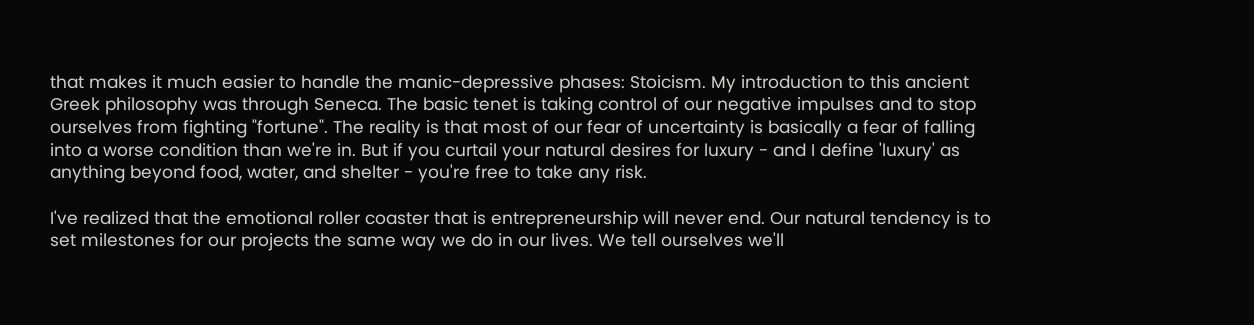that makes it much easier to handle the manic-depressive phases: Stoicism. My introduction to this ancient Greek philosophy was through Seneca. The basic tenet is taking control of our negative impulses and to stop ourselves from fighting "fortune". The reality is that most of our fear of uncertainty is basically a fear of falling into a worse condition than we're in. But if you curtail your natural desires for luxury - and I define 'luxury' as anything beyond food, water, and shelter - you're free to take any risk.

I've realized that the emotional roller coaster that is entrepreneurship will never end. Our natural tendency is to set milestones for our projects the same way we do in our lives. We tell ourselves we'll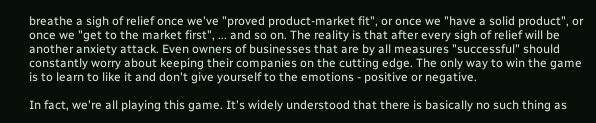breathe a sigh of relief once we've "proved product-market fit", or once we "have a solid product", or once we "get to the market first", ... and so on. The reality is that after every sigh of relief will be another anxiety attack. Even owners of businesses that are by all measures "successful" should constantly worry about keeping their companies on the cutting edge. The only way to win the game is to learn to like it and don't give yourself to the emotions - positive or negative.

In fact, we're all playing this game. It's widely understood that there is basically no such thing as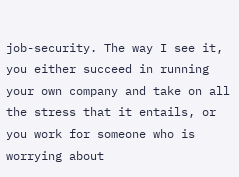job-security. The way I see it, you either succeed in running your own company and take on all the stress that it entails, or you work for someone who is worrying about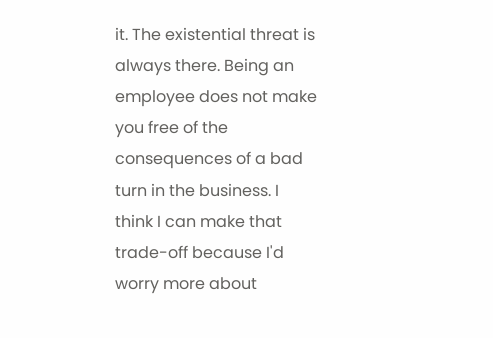it. The existential threat is always there. Being an employee does not make you free of the consequences of a bad turn in the business. I think I can make that trade-off because I'd worry more about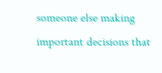someone else making important decisions that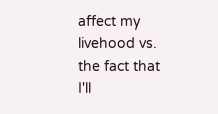affect my livehood vs. the fact that I'll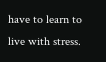have to learn to live with stress.